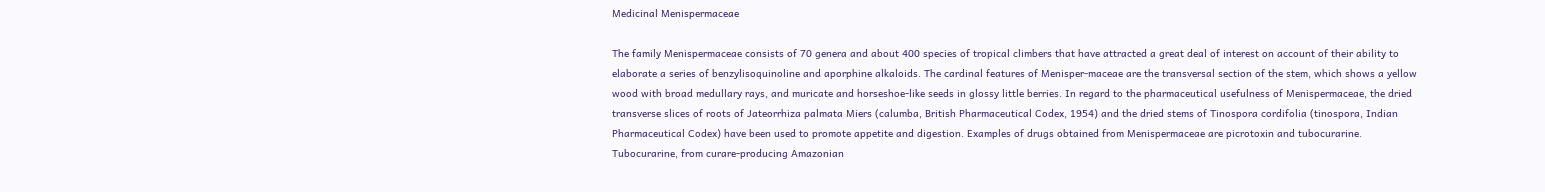Medicinal Menispermaceae

The family Menispermaceae consists of 70 genera and about 400 species of tropical climbers that have attracted a great deal of interest on account of their ability to elaborate a series of benzylisoquinoline and aporphine alkaloids. The cardinal features of Menisper-maceae are the transversal section of the stem, which shows a yellow wood with broad medullary rays, and muricate and horseshoe-like seeds in glossy little berries. In regard to the pharmaceutical usefulness of Menispermaceae, the dried transverse slices of roots of Jateorrhiza palmata Miers (calumba, British Pharmaceutical Codex, 1954) and the dried stems of Tinospora cordifolia (tinospora, Indian Pharmaceutical Codex) have been used to promote appetite and digestion. Examples of drugs obtained from Menispermaceae are picrotoxin and tubocurarine. Tubocurarine, from curare-producing Amazonian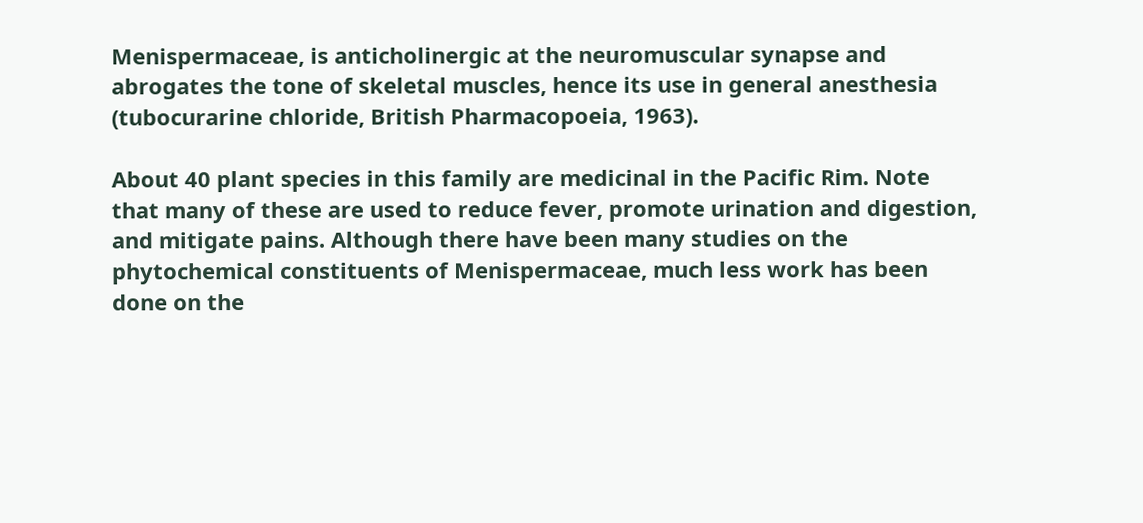Menispermaceae, is anticholinergic at the neuromuscular synapse and abrogates the tone of skeletal muscles, hence its use in general anesthesia (tubocurarine chloride, British Pharmacopoeia, 1963).

About 40 plant species in this family are medicinal in the Pacific Rim. Note that many of these are used to reduce fever, promote urination and digestion, and mitigate pains. Although there have been many studies on the phytochemical constituents of Menispermaceae, much less work has been done on the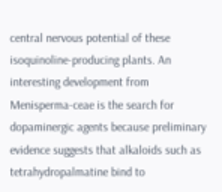central nervous potential of these isoquinoline-producing plants. An interesting development from Menisperma-ceae is the search for dopaminergic agents because preliminary evidence suggests that alkaloids such as tetrahydropalmatine bind to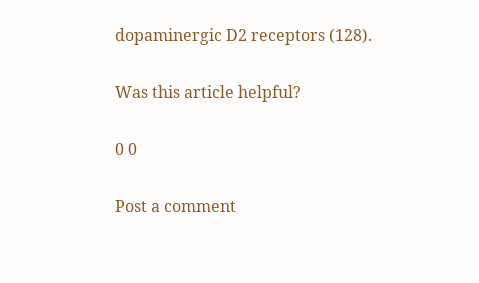dopaminergic D2 receptors (128).

Was this article helpful?

0 0

Post a comment